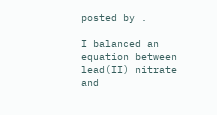posted by .

I balanced an equation between lead(II) nitrate and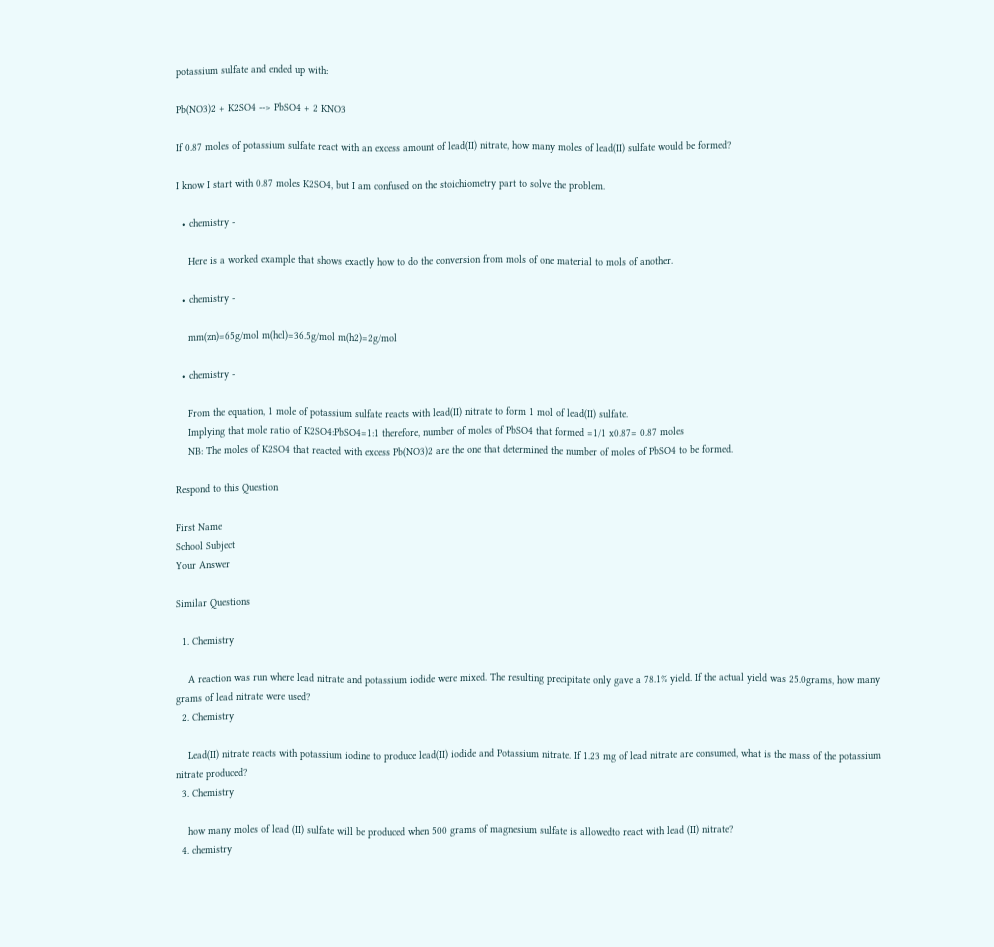potassium sulfate and ended up with:

Pb(NO3)2 + K2SO4 --> PbSO4 + 2 KNO3

If 0.87 moles of potassium sulfate react with an excess amount of lead(II) nitrate, how many moles of lead(II) sulfate would be formed?

I know I start with 0.87 moles K2SO4, but I am confused on the stoichiometry part to solve the problem.

  • chemistry -

    Here is a worked example that shows exactly how to do the conversion from mols of one material to mols of another.

  • chemistry -

    mm(zn)=65g/mol m(hcl)=36.5g/mol m(h2)=2g/mol

  • chemistry -

    From the equation, 1 mole of potassium sulfate reacts with lead(II) nitrate to form 1 mol of lead(II) sulfate.
    Implying that mole ratio of K2SO4:PbSO4=1:1 therefore, number of moles of PbSO4 that formed =1/1 x0.87= 0.87 moles
    NB: The moles of K2SO4 that reacted with excess Pb(NO3)2 are the one that determined the number of moles of PbSO4 to be formed.

Respond to this Question

First Name
School Subject
Your Answer

Similar Questions

  1. Chemistry

    A reaction was run where lead nitrate and potassium iodide were mixed. The resulting precipitate only gave a 78.1% yield. If the actual yield was 25.0grams, how many grams of lead nitrate were used?
  2. Chemistry

    Lead(II) nitrate reacts with potassium iodine to produce lead(II) iodide and Potassium nitrate. If 1.23 mg of lead nitrate are consumed, what is the mass of the potassium nitrate produced?
  3. Chemistry

    how many moles of lead (II) sulfate will be produced when 500 grams of magnesium sulfate is allowedto react with lead (II) nitrate?
  4. chemistry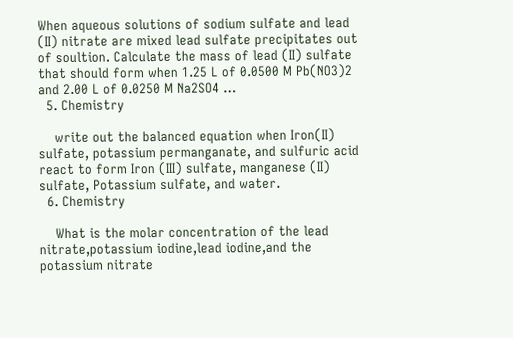When aqueous solutions of sodium sulfate and lead (II) nitrate are mixed lead sulfate precipitates out of soultion. Calculate the mass of lead (II) sulfate that should form when 1.25 L of 0.0500 M Pb(NO3)2 and 2.00 L of 0.0250 M Na2SO4 …
  5. Chemistry

    write out the balanced equation when Iron(II) sulfate, potassium permanganate, and sulfuric acid react to form Iron (III) sulfate, manganese (II) sulfate, Potassium sulfate, and water.
  6. Chemistry

    What is the molar concentration of the lead nitrate,potassium iodine,lead iodine,and the potassium nitrate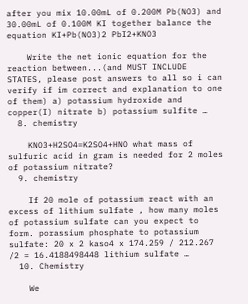after you mix 10.00mL of 0.200M Pb(NO3) and 30.00mL of 0.100M KI together balance the equation KI+Pb(NO3)2 PbI2+KNO3

    Write the net ionic equation for the reaction between...(and MUST INCLUDE STATES, please post answers to all so i can verify if im correct and explanation to one of them) a) potassium hydroxide and copper(I) nitrate b) potassium sulfite …
  8. chemistry

    KNO3+H2SO4=K2SO4+HNO what mass of sulfuric acid in gram is needed for 2 moles of potassium nitrate?
  9. chemistry

    If 20 mole of potassium react with an excess of lithium sulfate , how many moles of potassium sulfate can you expect to form. porassium phosphate to potassium sulfate: 20 x 2 kaso4 x 174.259 / 212.267 /2 = 16.4188498448 lithium sulfate …
  10. Chemistry

    We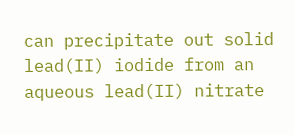can precipitate out solid lead(II) iodide from an aqueous lead(II) nitrate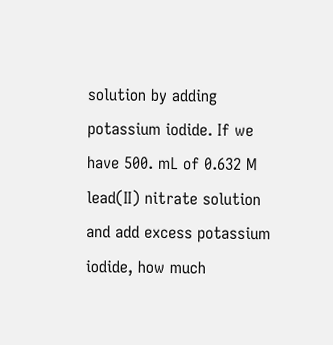solution by adding potassium iodide. If we have 500. mL of 0.632 M lead(II) nitrate solution and add excess potassium iodide, how much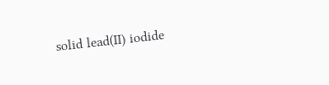solid lead(II) iodide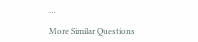…

More Similar Questions